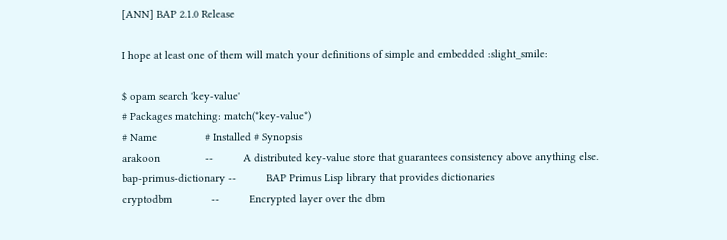[ANN] BAP 2.1.0 Release

I hope at least one of them will match your definitions of simple and embedded :slight_smile:

$ opam search 'key-value'
# Packages matching: match(*key-value*)
# Name                # Installed # Synopsis
arakoon               --          A distributed key-value store that guarantees consistency above anything else.
bap-primus-dictionary --          BAP Primus Lisp library that provides dictionaries
cryptodbm             --          Encrypted layer over the dbm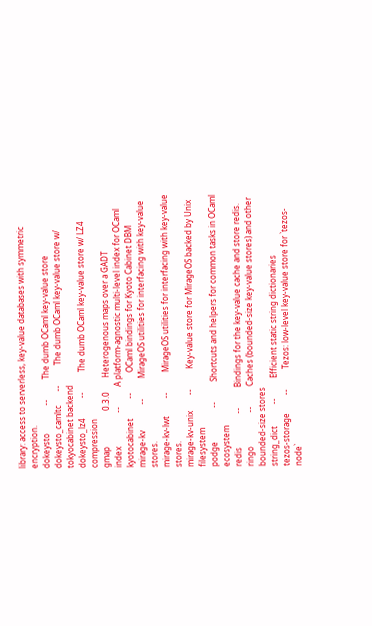library: access to serverless, key-value databases with symmetric encryption.
dokeysto              --          The dumb OCaml key-value store
dokeysto_camltc       --          The dumb OCaml key-value store w/ tokyocabinet backend
dokeysto_lz4          --          The dumb OCaml key-value store w/ LZ4 compression
gmap                  0.3.0       Heterogenous maps over a GADT
index                 --          A platform-agnostic multi-level index for OCaml
kyotocabinet          --          OCaml bindings for Kyoto Cabinet DBM
mirage-kv             --          MirageOS utilities for interfacing with key-value stores.
mirage-kv-lwt         --          MirageOS utilities for interfacing with key-value stores.
mirage-kv-unix        --          Key-value store for MirageOS backed by Unix filesystem
podge                 --          Shortcuts and helpers for common tasks in OCaml ecosystem
redis                 --          Bindings for the key-value cache and store redis.
ringo                 --          Caches (bounded-size key-value stores) and other bounded-size stores
string_dict           --          Efficient static string dictionaries
tezos-storage         --          Tezos: low-level key-value store for `tezos-node`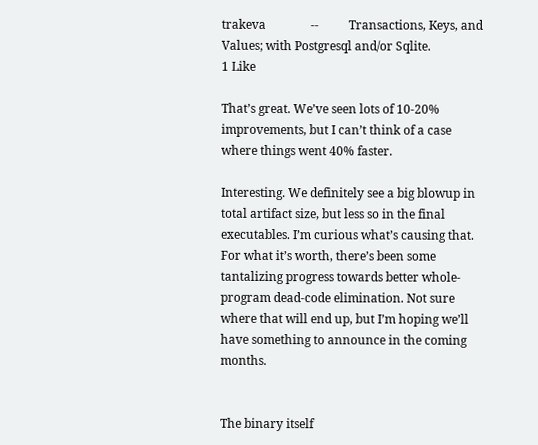trakeva               --          Transactions, Keys, and Values; with Postgresql and/or Sqlite.
1 Like

That’s great. We’ve seen lots of 10-20% improvements, but I can’t think of a case where things went 40% faster.

Interesting. We definitely see a big blowup in total artifact size, but less so in the final executables. I’m curious what’s causing that. For what it’s worth, there’s been some tantalizing progress towards better whole-program dead-code elimination. Not sure where that will end up, but I’m hoping we’ll have something to announce in the coming months.


The binary itself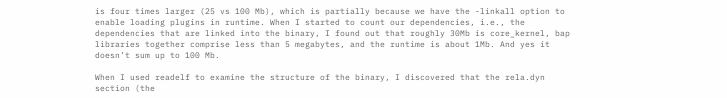is four times larger (25 vs 100 Mb), which is partially because we have the -linkall option to enable loading plugins in runtime. When I started to count our dependencies, i.e., the dependencies that are linked into the binary, I found out that roughly 30Mb is core_kernel, bap libraries together comprise less than 5 megabytes, and the runtime is about 1Mb. And yes it doesn’t sum up to 100 Mb.

When I used readelf to examine the structure of the binary, I discovered that the rela.dyn section (the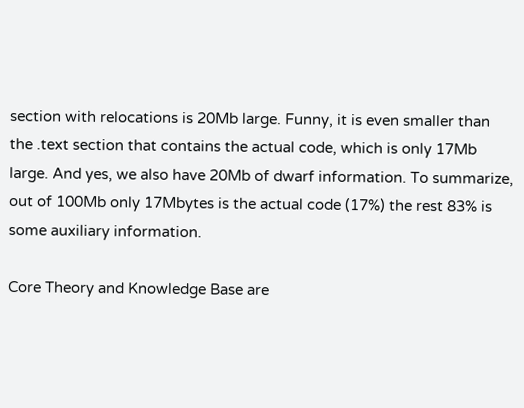section with relocations is 20Mb large. Funny, it is even smaller than the .text section that contains the actual code, which is only 17Mb large. And yes, we also have 20Mb of dwarf information. To summarize, out of 100Mb only 17Mbytes is the actual code (17%) the rest 83% is some auxiliary information.

Core Theory and Knowledge Base are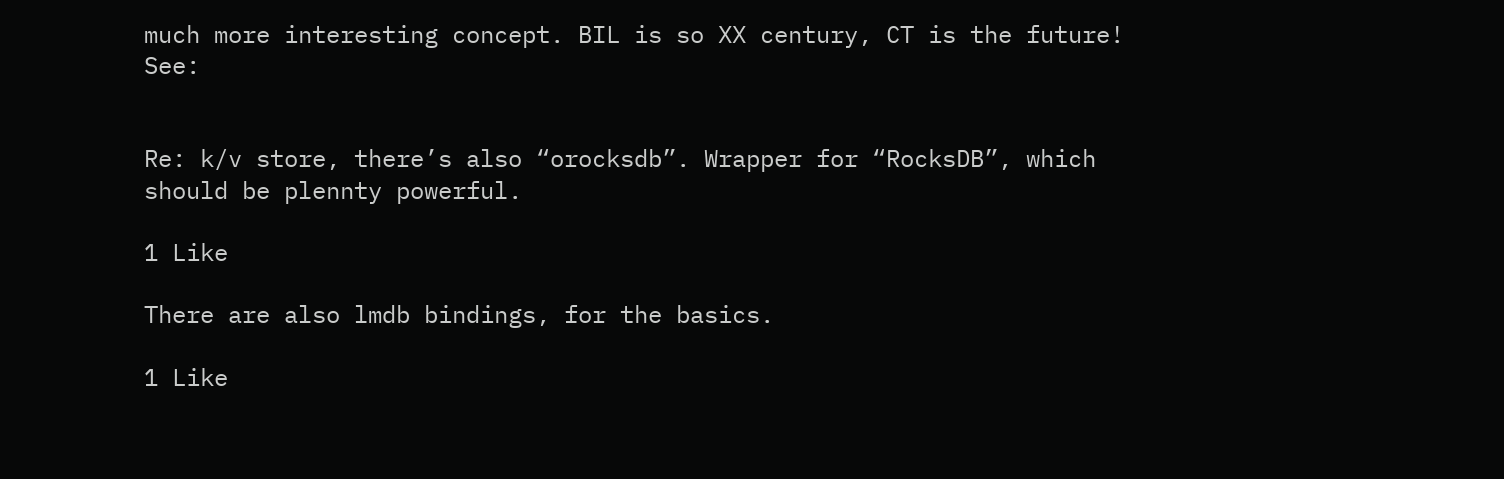much more interesting concept. BIL is so XX century, CT is the future! See:


Re: k/v store, there’s also “orocksdb”. Wrapper for “RocksDB”, which should be plennty powerful.

1 Like

There are also lmdb bindings, for the basics.

1 Like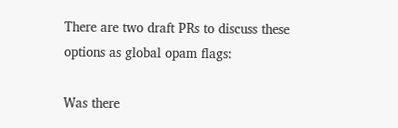There are two draft PRs to discuss these options as global opam flags:

Was there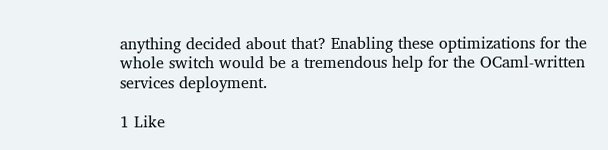anything decided about that? Enabling these optimizations for the whole switch would be a tremendous help for the OCaml-written services deployment.

1 Like